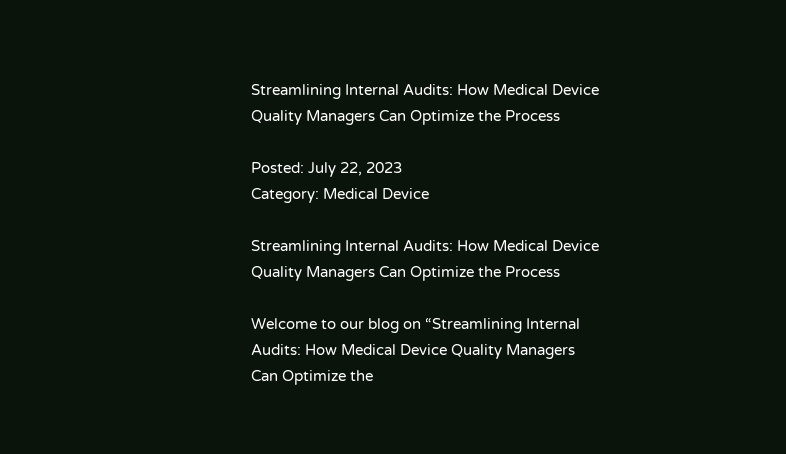Streamlining Internal Audits: How Medical Device Quality Managers Can Optimize the Process

Posted: July 22, 2023
Category: Medical Device

Streamlining Internal Audits: How Medical Device Quality Managers Can Optimize the Process

Welcome to our blog on “Streamlining Internal Audits: How Medical Device Quality Managers Can Optimize the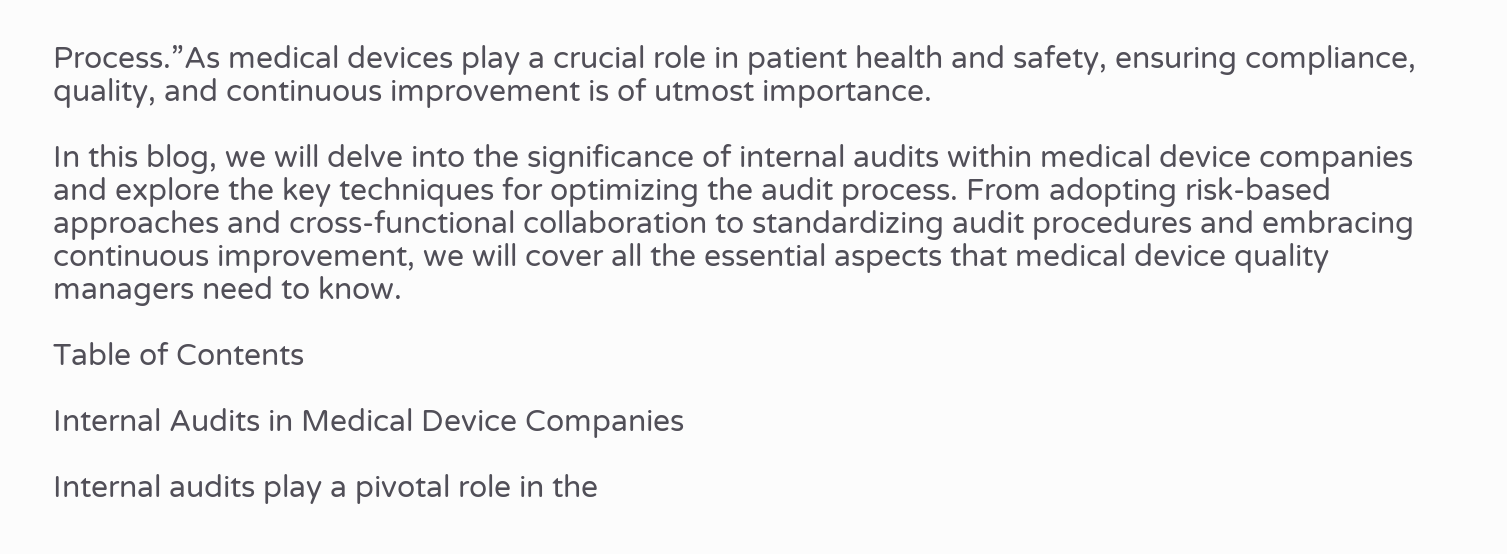Process.”As medical devices play a crucial role in patient health and safety, ensuring compliance, quality, and continuous improvement is of utmost importance.

In this blog, we will delve into the significance of internal audits within medical device companies and explore the key techniques for optimizing the audit process. From adopting risk-based approaches and cross-functional collaboration to standardizing audit procedures and embracing continuous improvement, we will cover all the essential aspects that medical device quality managers need to know.

Table of Contents

Internal Audits in Medical Device Companies

Internal audits play a pivotal role in the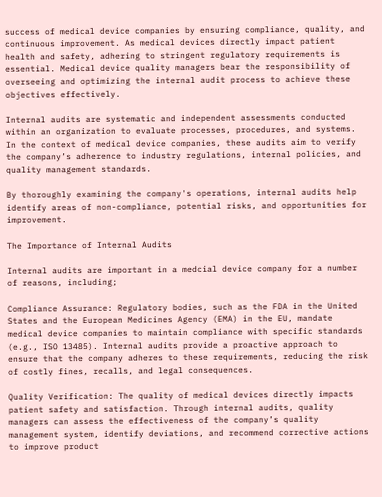success of medical device companies by ensuring compliance, quality, and continuous improvement. As medical devices directly impact patient health and safety, adhering to stringent regulatory requirements is essential. Medical device quality managers bear the responsibility of overseeing and optimizing the internal audit process to achieve these objectives effectively.

Internal audits are systematic and independent assessments conducted within an organization to evaluate processes, procedures, and systems. In the context of medical device companies, these audits aim to verify the company’s adherence to industry regulations, internal policies, and quality management standards.

By thoroughly examining the company's operations, internal audits help identify areas of non-compliance, potential risks, and opportunities for improvement.

The Importance of Internal Audits

Internal audits are important in a medcial device company for a number of reasons, including;

Compliance Assurance: Regulatory bodies, such as the FDA in the United States and the European Medicines Agency (EMA) in the EU, mandate medical device companies to maintain compliance with specific standards (e.g., ISO 13485). Internal audits provide a proactive approach to ensure that the company adheres to these requirements, reducing the risk of costly fines, recalls, and legal consequences.

Quality Verification: The quality of medical devices directly impacts patient safety and satisfaction. Through internal audits, quality managers can assess the effectiveness of the company’s quality management system, identify deviations, and recommend corrective actions to improve product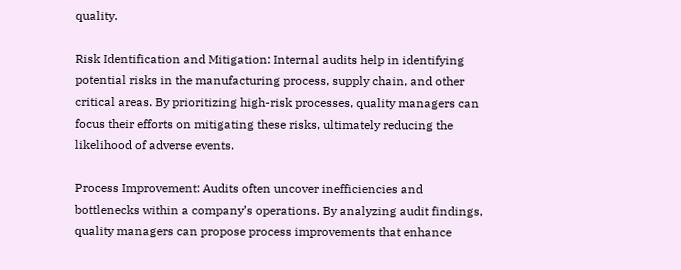quality.

Risk Identification and Mitigation: Internal audits help in identifying potential risks in the manufacturing process, supply chain, and other critical areas. By prioritizing high-risk processes, quality managers can focus their efforts on mitigating these risks, ultimately reducing the likelihood of adverse events.

Process Improvement: Audits often uncover inefficiencies and bottlenecks within a company’s operations. By analyzing audit findings, quality managers can propose process improvements that enhance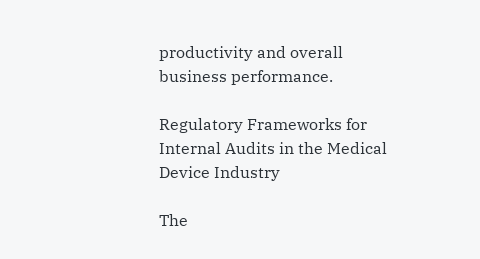productivity and overall business performance.

Regulatory Frameworks for Internal Audits in the Medical Device Industry

The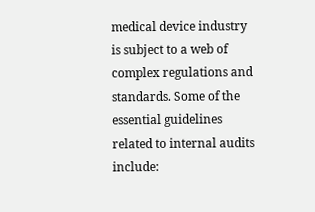medical device industry is subject to a web of complex regulations and standards. Some of the essential guidelines related to internal audits include: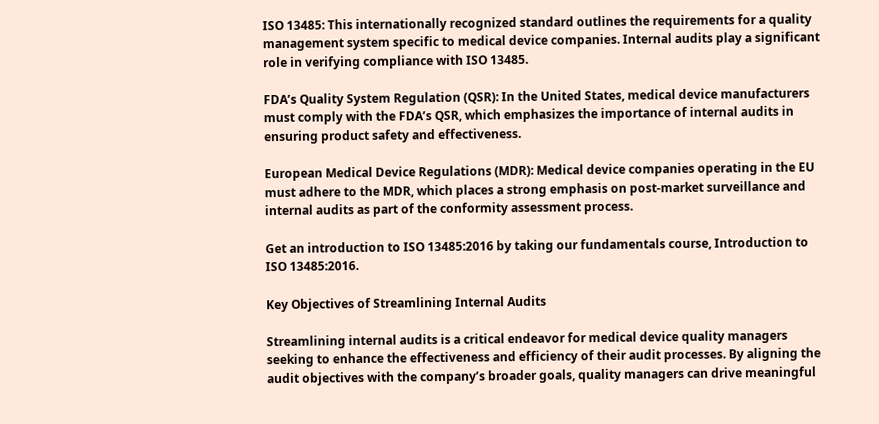ISO 13485: This internationally recognized standard outlines the requirements for a quality management system specific to medical device companies. Internal audits play a significant role in verifying compliance with ISO 13485.

FDA’s Quality System Regulation (QSR): In the United States, medical device manufacturers must comply with the FDA’s QSR, which emphasizes the importance of internal audits in ensuring product safety and effectiveness.

European Medical Device Regulations (MDR): Medical device companies operating in the EU must adhere to the MDR, which places a strong emphasis on post-market surveillance and internal audits as part of the conformity assessment process.

Get an introduction to ISO 13485:2016 by taking our fundamentals course, Introduction to ISO 13485:2016.

Key Objectives of Streamlining Internal Audits

Streamlining internal audits is a critical endeavor for medical device quality managers seeking to enhance the effectiveness and efficiency of their audit processes. By aligning the audit objectives with the company’s broader goals, quality managers can drive meaningful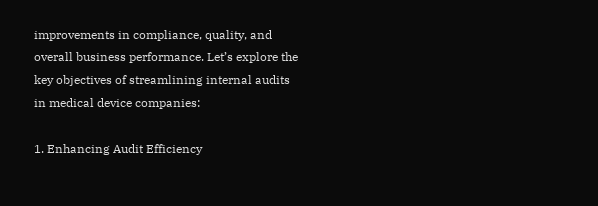improvements in compliance, quality, and overall business performance. Let’s explore the key objectives of streamlining internal audits in medical device companies:

1. Enhancing Audit Efficiency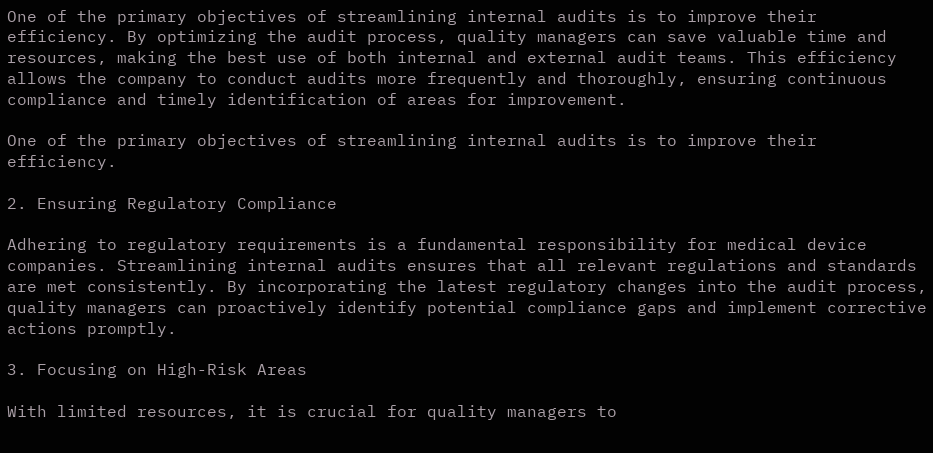One of the primary objectives of streamlining internal audits is to improve their efficiency. By optimizing the audit process, quality managers can save valuable time and resources, making the best use of both internal and external audit teams. This efficiency allows the company to conduct audits more frequently and thoroughly, ensuring continuous compliance and timely identification of areas for improvement.

One of the primary objectives of streamlining internal audits is to improve their efficiency.

2. Ensuring Regulatory Compliance

Adhering to regulatory requirements is a fundamental responsibility for medical device companies. Streamlining internal audits ensures that all relevant regulations and standards are met consistently. By incorporating the latest regulatory changes into the audit process, quality managers can proactively identify potential compliance gaps and implement corrective actions promptly.

3. Focusing on High-Risk Areas

With limited resources, it is crucial for quality managers to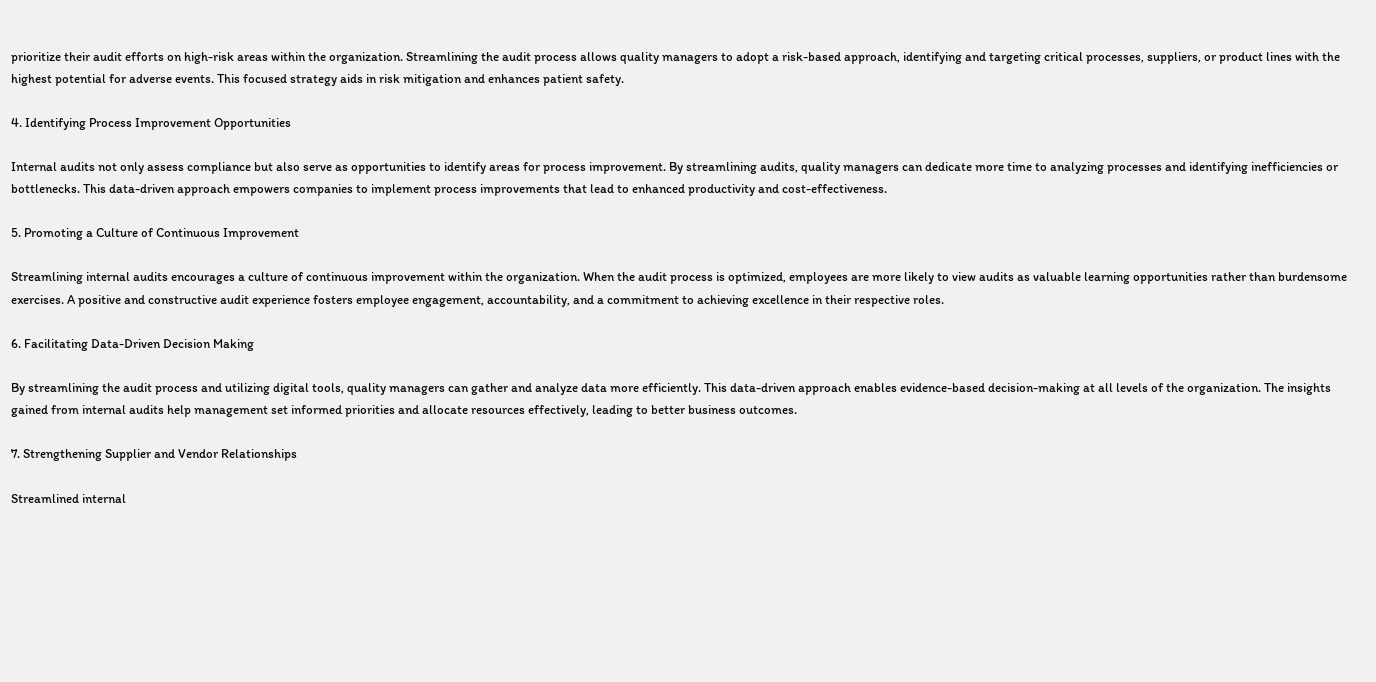prioritize their audit efforts on high-risk areas within the organization. Streamlining the audit process allows quality managers to adopt a risk-based approach, identifying and targeting critical processes, suppliers, or product lines with the highest potential for adverse events. This focused strategy aids in risk mitigation and enhances patient safety.

4. Identifying Process Improvement Opportunities

Internal audits not only assess compliance but also serve as opportunities to identify areas for process improvement. By streamlining audits, quality managers can dedicate more time to analyzing processes and identifying inefficiencies or bottlenecks. This data-driven approach empowers companies to implement process improvements that lead to enhanced productivity and cost-effectiveness.

5. Promoting a Culture of Continuous Improvement

Streamlining internal audits encourages a culture of continuous improvement within the organization. When the audit process is optimized, employees are more likely to view audits as valuable learning opportunities rather than burdensome exercises. A positive and constructive audit experience fosters employee engagement, accountability, and a commitment to achieving excellence in their respective roles.

6. Facilitating Data-Driven Decision Making

By streamlining the audit process and utilizing digital tools, quality managers can gather and analyze data more efficiently. This data-driven approach enables evidence-based decision-making at all levels of the organization. The insights gained from internal audits help management set informed priorities and allocate resources effectively, leading to better business outcomes.

7. Strengthening Supplier and Vendor Relationships

Streamlined internal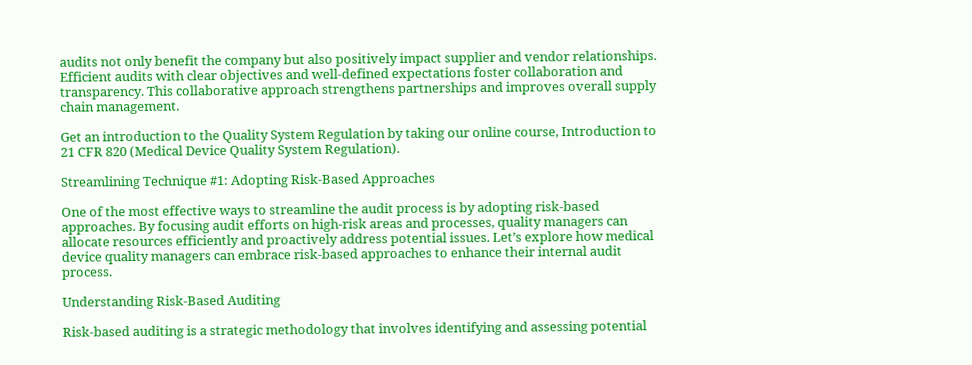audits not only benefit the company but also positively impact supplier and vendor relationships. Efficient audits with clear objectives and well-defined expectations foster collaboration and transparency. This collaborative approach strengthens partnerships and improves overall supply chain management.

Get an introduction to the Quality System Regulation by taking our online course, Introduction to 21 CFR 820 (Medical Device Quality System Regulation).

Streamlining Technique #1: Adopting Risk-Based Approaches

One of the most effective ways to streamline the audit process is by adopting risk-based approaches. By focusing audit efforts on high-risk areas and processes, quality managers can allocate resources efficiently and proactively address potential issues. Let’s explore how medical device quality managers can embrace risk-based approaches to enhance their internal audit process.

Understanding Risk-Based Auditing

Risk-based auditing is a strategic methodology that involves identifying and assessing potential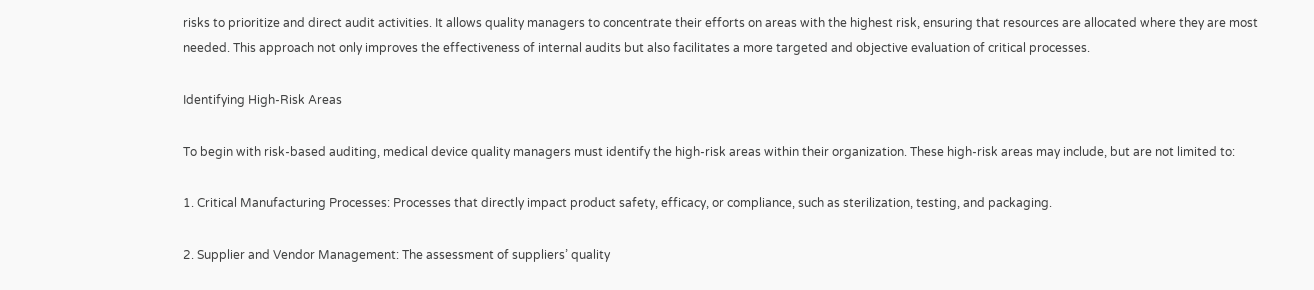risks to prioritize and direct audit activities. It allows quality managers to concentrate their efforts on areas with the highest risk, ensuring that resources are allocated where they are most needed. This approach not only improves the effectiveness of internal audits but also facilitates a more targeted and objective evaluation of critical processes.

Identifying High-Risk Areas

To begin with risk-based auditing, medical device quality managers must identify the high-risk areas within their organization. These high-risk areas may include, but are not limited to:

1. Critical Manufacturing Processes: Processes that directly impact product safety, efficacy, or compliance, such as sterilization, testing, and packaging.

2. Supplier and Vendor Management: The assessment of suppliers’ quality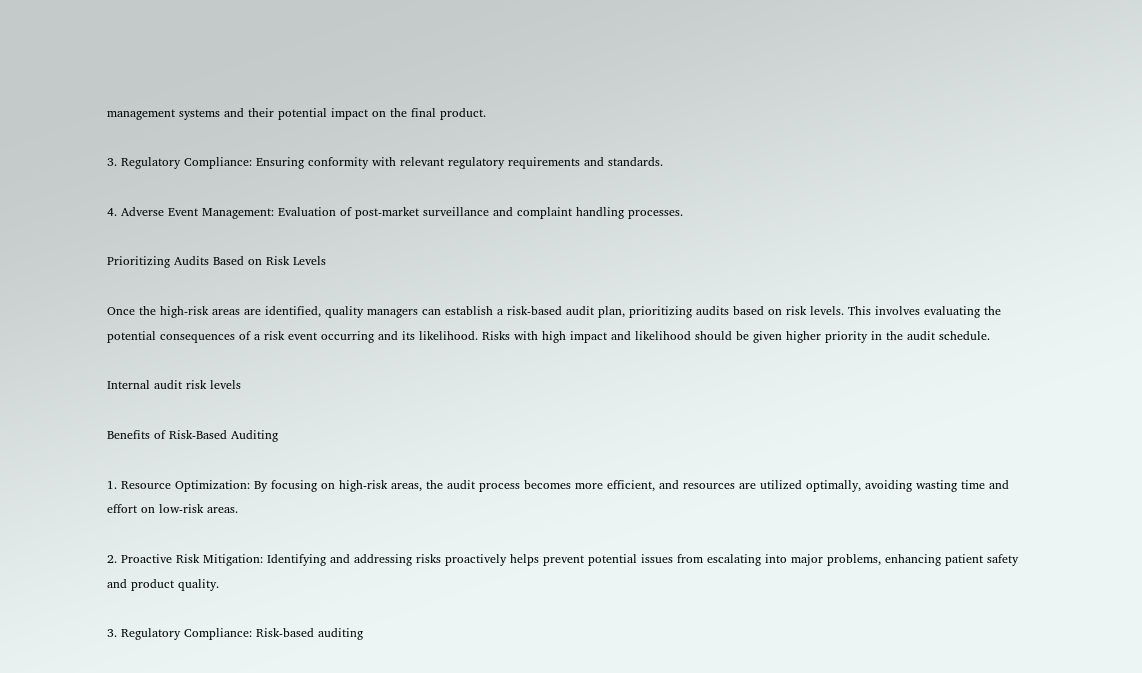management systems and their potential impact on the final product.

3. Regulatory Compliance: Ensuring conformity with relevant regulatory requirements and standards.

4. Adverse Event Management: Evaluation of post-market surveillance and complaint handling processes.

Prioritizing Audits Based on Risk Levels

Once the high-risk areas are identified, quality managers can establish a risk-based audit plan, prioritizing audits based on risk levels. This involves evaluating the potential consequences of a risk event occurring and its likelihood. Risks with high impact and likelihood should be given higher priority in the audit schedule.

Internal audit risk levels

Benefits of Risk-Based Auditing

1. Resource Optimization: By focusing on high-risk areas, the audit process becomes more efficient, and resources are utilized optimally, avoiding wasting time and effort on low-risk areas.

2. Proactive Risk Mitigation: Identifying and addressing risks proactively helps prevent potential issues from escalating into major problems, enhancing patient safety and product quality.

3. Regulatory Compliance: Risk-based auditing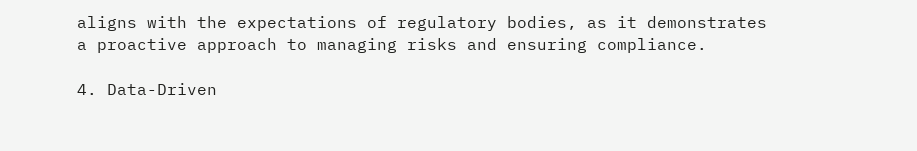aligns with the expectations of regulatory bodies, as it demonstrates a proactive approach to managing risks and ensuring compliance.

4. Data-Driven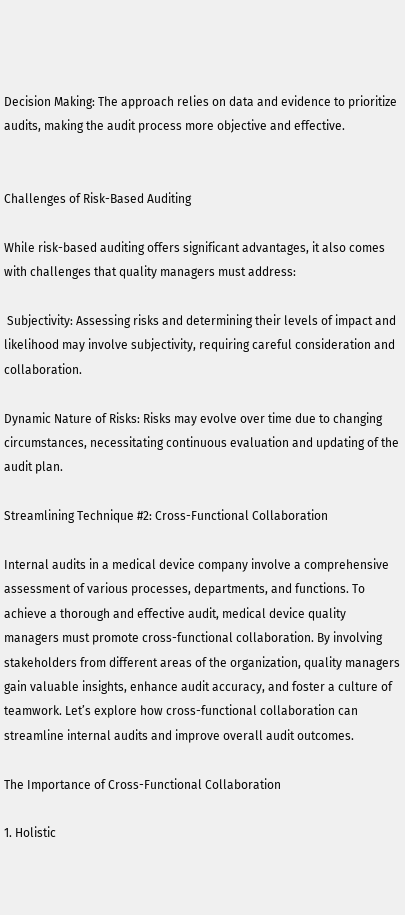Decision Making: The approach relies on data and evidence to prioritize audits, making the audit process more objective and effective.


Challenges of Risk-Based Auditing

While risk-based auditing offers significant advantages, it also comes with challenges that quality managers must address:

 Subjectivity: Assessing risks and determining their levels of impact and likelihood may involve subjectivity, requiring careful consideration and collaboration.

Dynamic Nature of Risks: Risks may evolve over time due to changing circumstances, necessitating continuous evaluation and updating of the audit plan.

Streamlining Technique #2: Cross-Functional Collaboration

Internal audits in a medical device company involve a comprehensive assessment of various processes, departments, and functions. To achieve a thorough and effective audit, medical device quality managers must promote cross-functional collaboration. By involving stakeholders from different areas of the organization, quality managers gain valuable insights, enhance audit accuracy, and foster a culture of teamwork. Let’s explore how cross-functional collaboration can streamline internal audits and improve overall audit outcomes.

The Importance of Cross-Functional Collaboration

1. Holistic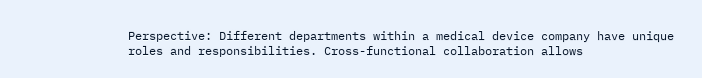Perspective: Different departments within a medical device company have unique roles and responsibilities. Cross-functional collaboration allows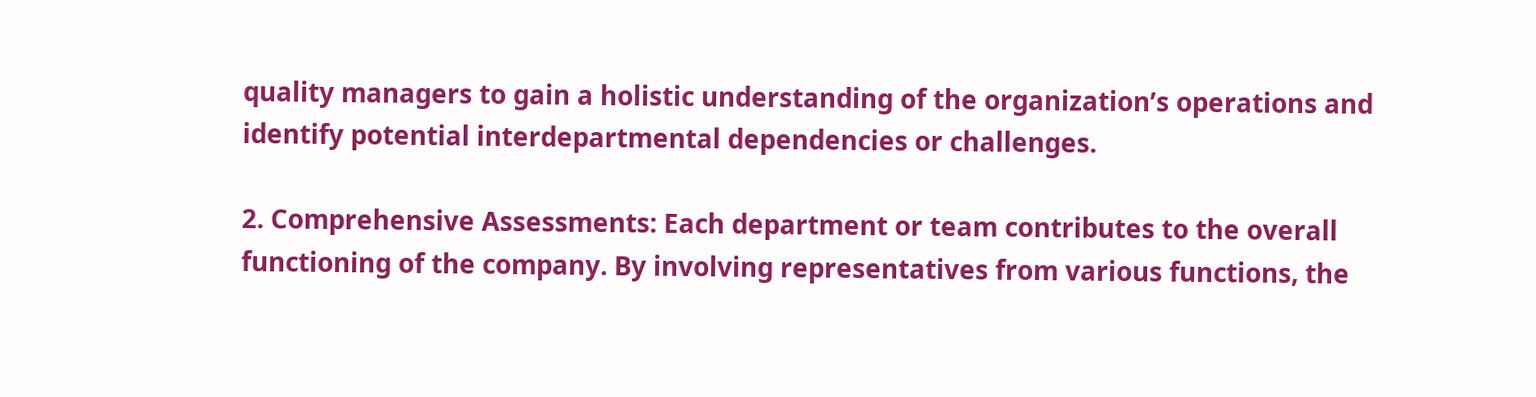quality managers to gain a holistic understanding of the organization’s operations and identify potential interdepartmental dependencies or challenges.

2. Comprehensive Assessments: Each department or team contributes to the overall functioning of the company. By involving representatives from various functions, the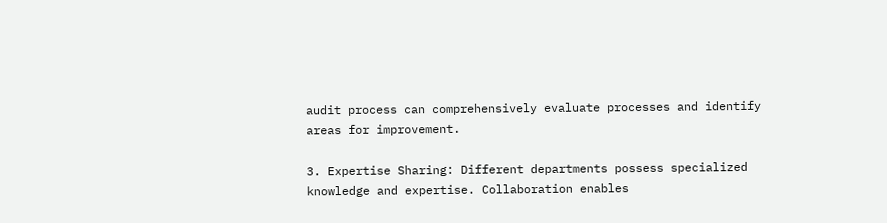audit process can comprehensively evaluate processes and identify areas for improvement.

3. Expertise Sharing: Different departments possess specialized knowledge and expertise. Collaboration enables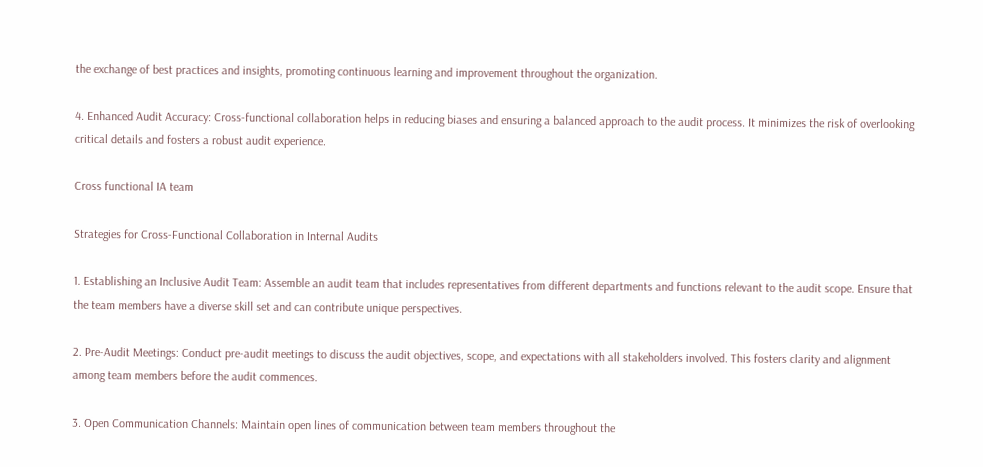the exchange of best practices and insights, promoting continuous learning and improvement throughout the organization.

4. Enhanced Audit Accuracy: Cross-functional collaboration helps in reducing biases and ensuring a balanced approach to the audit process. It minimizes the risk of overlooking critical details and fosters a robust audit experience.

Cross functional IA team

Strategies for Cross-Functional Collaboration in Internal Audits

1. Establishing an Inclusive Audit Team: Assemble an audit team that includes representatives from different departments and functions relevant to the audit scope. Ensure that the team members have a diverse skill set and can contribute unique perspectives.

2. Pre-Audit Meetings: Conduct pre-audit meetings to discuss the audit objectives, scope, and expectations with all stakeholders involved. This fosters clarity and alignment among team members before the audit commences.

3. Open Communication Channels: Maintain open lines of communication between team members throughout the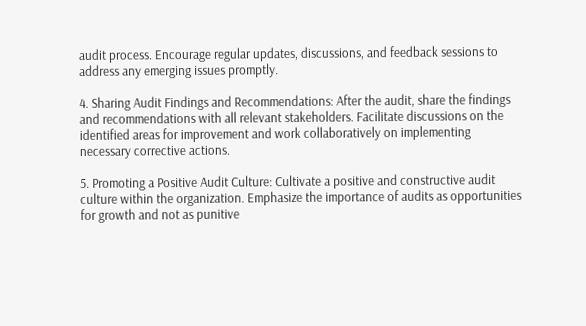audit process. Encourage regular updates, discussions, and feedback sessions to address any emerging issues promptly.

4. Sharing Audit Findings and Recommendations: After the audit, share the findings and recommendations with all relevant stakeholders. Facilitate discussions on the identified areas for improvement and work collaboratively on implementing necessary corrective actions.

5. Promoting a Positive Audit Culture: Cultivate a positive and constructive audit culture within the organization. Emphasize the importance of audits as opportunities for growth and not as punitive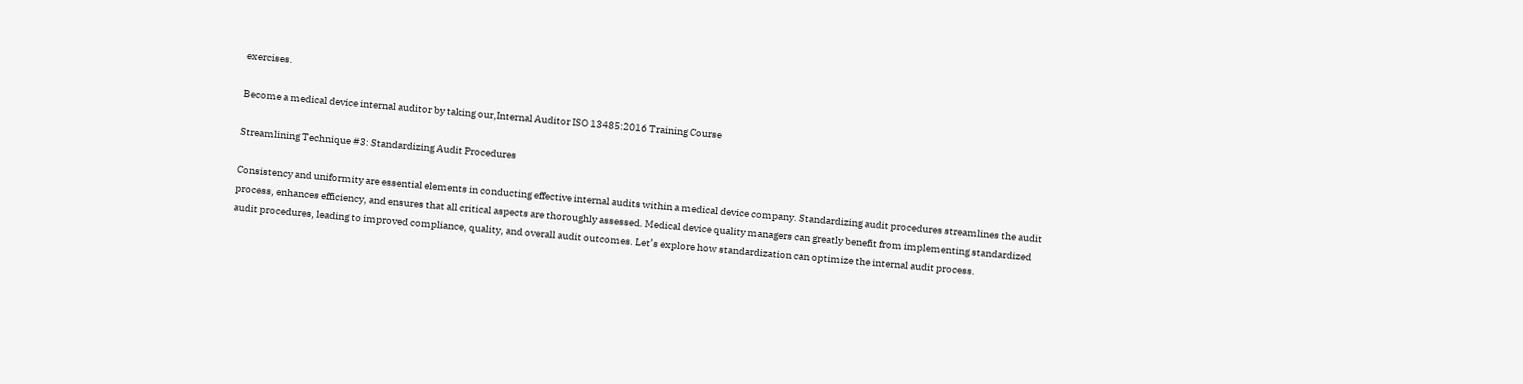exercises.

Become a medical device internal auditor by taking our,Internal Auditor ISO 13485:2016 Training Course

Streamlining Technique #3: Standardizing Audit Procedures

Consistency and uniformity are essential elements in conducting effective internal audits within a medical device company. Standardizing audit procedures streamlines the audit process, enhances efficiency, and ensures that all critical aspects are thoroughly assessed. Medical device quality managers can greatly benefit from implementing standardized audit procedures, leading to improved compliance, quality, and overall audit outcomes. Let’s explore how standardization can optimize the internal audit process.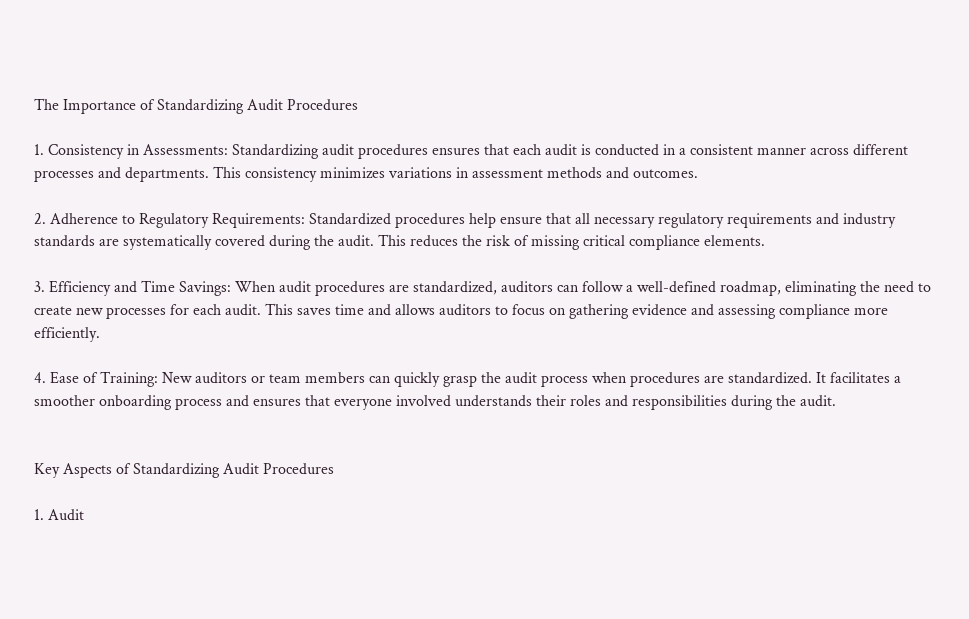The Importance of Standardizing Audit Procedures

1. Consistency in Assessments: Standardizing audit procedures ensures that each audit is conducted in a consistent manner across different processes and departments. This consistency minimizes variations in assessment methods and outcomes.

2. Adherence to Regulatory Requirements: Standardized procedures help ensure that all necessary regulatory requirements and industry standards are systematically covered during the audit. This reduces the risk of missing critical compliance elements.

3. Efficiency and Time Savings: When audit procedures are standardized, auditors can follow a well-defined roadmap, eliminating the need to create new processes for each audit. This saves time and allows auditors to focus on gathering evidence and assessing compliance more efficiently.

4. Ease of Training: New auditors or team members can quickly grasp the audit process when procedures are standardized. It facilitates a smoother onboarding process and ensures that everyone involved understands their roles and responsibilities during the audit.


Key Aspects of Standardizing Audit Procedures

1. Audit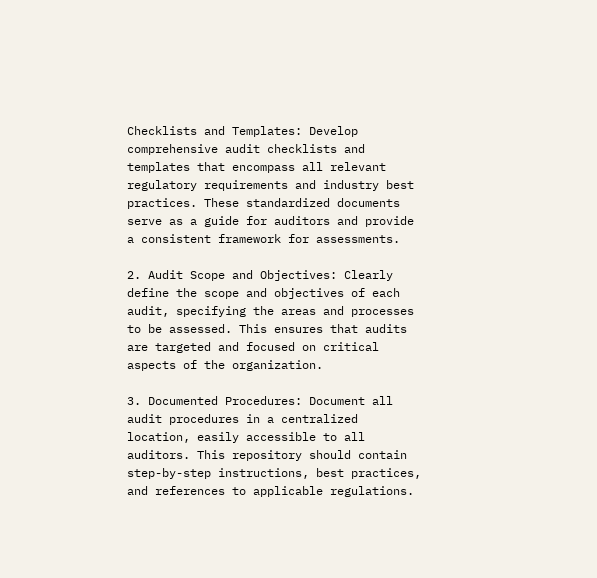Checklists and Templates: Develop comprehensive audit checklists and templates that encompass all relevant regulatory requirements and industry best practices. These standardized documents serve as a guide for auditors and provide a consistent framework for assessments.

2. Audit Scope and Objectives: Clearly define the scope and objectives of each audit, specifying the areas and processes to be assessed. This ensures that audits are targeted and focused on critical aspects of the organization.

3. Documented Procedures: Document all audit procedures in a centralized location, easily accessible to all auditors. This repository should contain step-by-step instructions, best practices, and references to applicable regulations.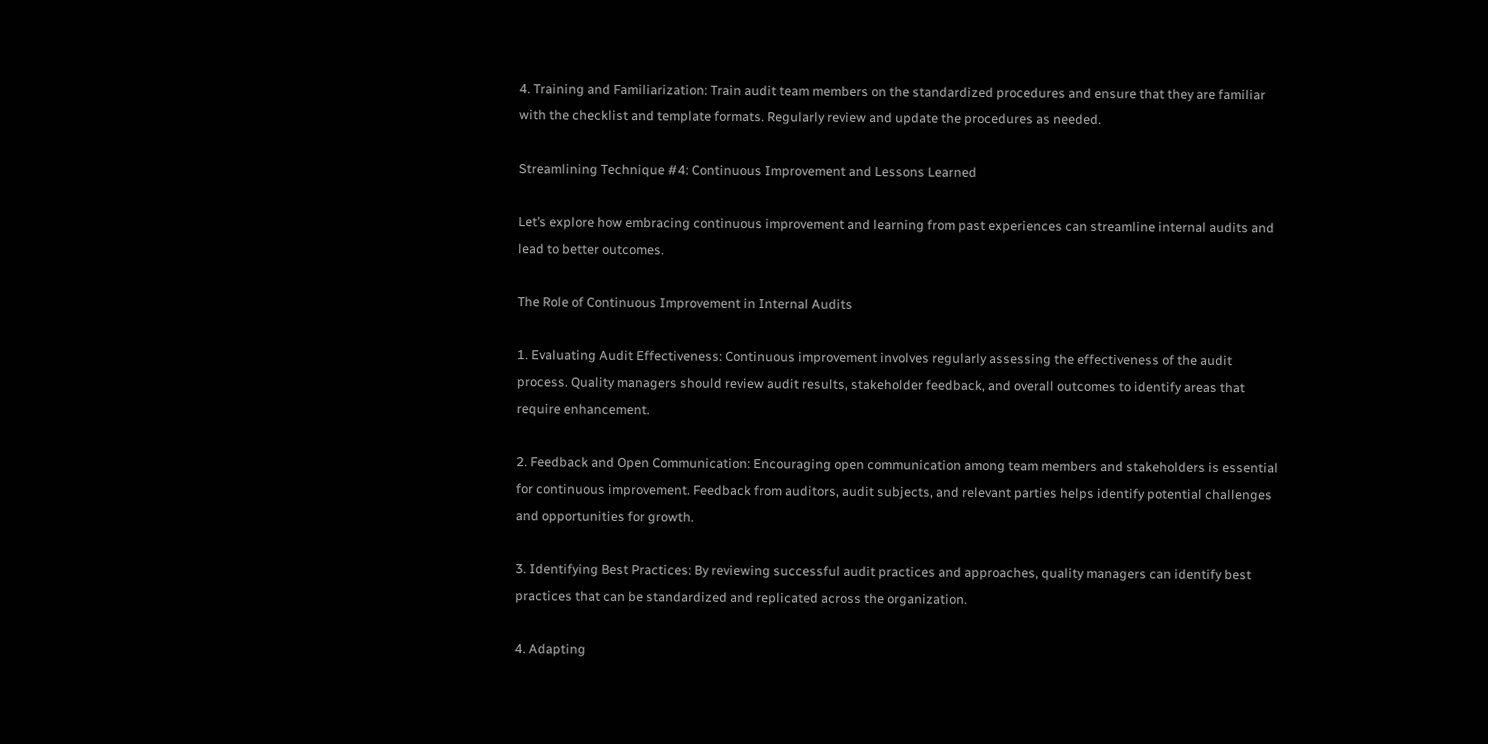4. Training and Familiarization: Train audit team members on the standardized procedures and ensure that they are familiar with the checklist and template formats. Regularly review and update the procedures as needed.

Streamlining Technique #4: Continuous Improvement and Lessons Learned

Let’s explore how embracing continuous improvement and learning from past experiences can streamline internal audits and lead to better outcomes.

The Role of Continuous Improvement in Internal Audits

1. Evaluating Audit Effectiveness: Continuous improvement involves regularly assessing the effectiveness of the audit process. Quality managers should review audit results, stakeholder feedback, and overall outcomes to identify areas that require enhancement.

2. Feedback and Open Communication: Encouraging open communication among team members and stakeholders is essential for continuous improvement. Feedback from auditors, audit subjects, and relevant parties helps identify potential challenges and opportunities for growth.

3. Identifying Best Practices: By reviewing successful audit practices and approaches, quality managers can identify best practices that can be standardized and replicated across the organization.

4. Adapting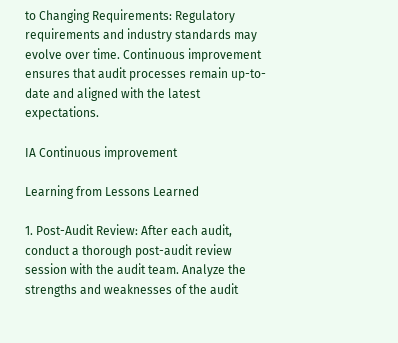to Changing Requirements: Regulatory requirements and industry standards may evolve over time. Continuous improvement ensures that audit processes remain up-to-date and aligned with the latest expectations.

IA Continuous improvement

Learning from Lessons Learned

1. Post-Audit Review: After each audit, conduct a thorough post-audit review session with the audit team. Analyze the strengths and weaknesses of the audit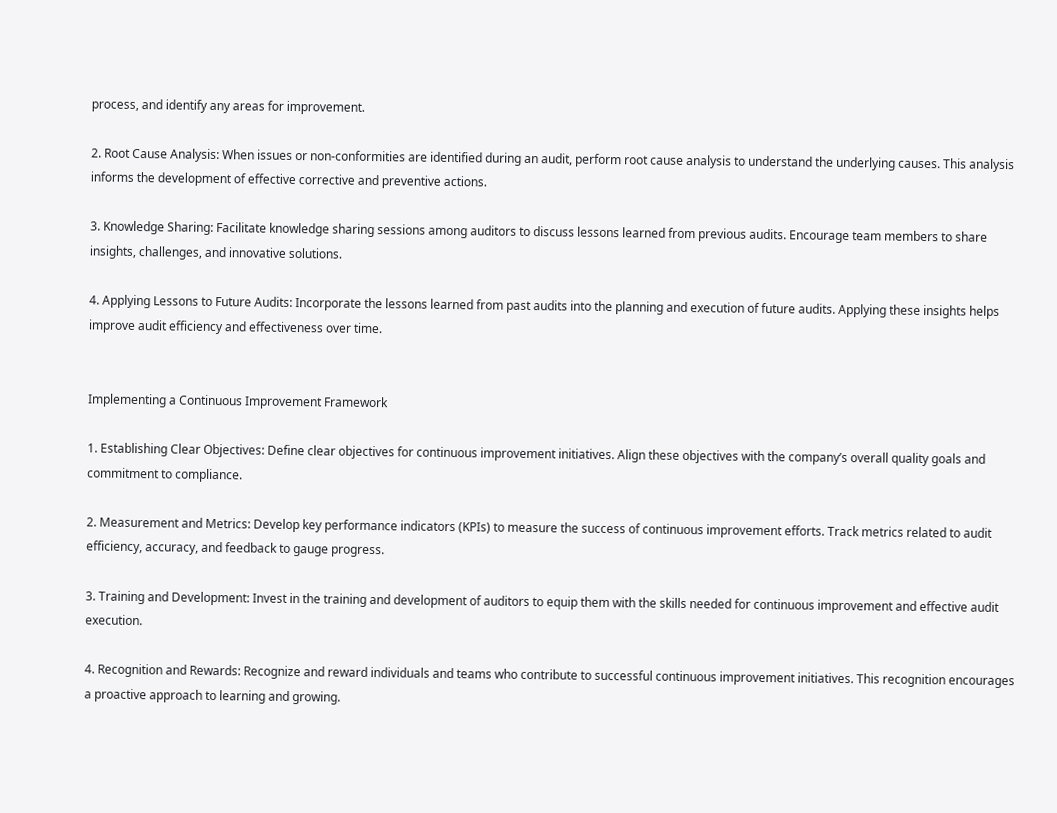process, and identify any areas for improvement.

2. Root Cause Analysis: When issues or non-conformities are identified during an audit, perform root cause analysis to understand the underlying causes. This analysis informs the development of effective corrective and preventive actions.

3. Knowledge Sharing: Facilitate knowledge sharing sessions among auditors to discuss lessons learned from previous audits. Encourage team members to share insights, challenges, and innovative solutions.

4. Applying Lessons to Future Audits: Incorporate the lessons learned from past audits into the planning and execution of future audits. Applying these insights helps improve audit efficiency and effectiveness over time.


Implementing a Continuous Improvement Framework

1. Establishing Clear Objectives: Define clear objectives for continuous improvement initiatives. Align these objectives with the company’s overall quality goals and commitment to compliance.

2. Measurement and Metrics: Develop key performance indicators (KPIs) to measure the success of continuous improvement efforts. Track metrics related to audit efficiency, accuracy, and feedback to gauge progress.

3. Training and Development: Invest in the training and development of auditors to equip them with the skills needed for continuous improvement and effective audit execution.

4. Recognition and Rewards: Recognize and reward individuals and teams who contribute to successful continuous improvement initiatives. This recognition encourages a proactive approach to learning and growing.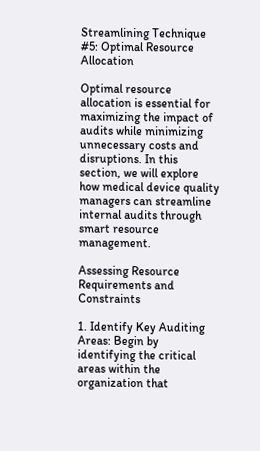Streamlining Technique #5: Optimal Resource Allocation

Optimal resource allocation is essential for maximizing the impact of audits while minimizing unnecessary costs and disruptions. In this section, we will explore how medical device quality managers can streamline internal audits through smart resource management.

Assessing Resource Requirements and Constraints

1. Identify Key Auditing Areas: Begin by identifying the critical areas within the organization that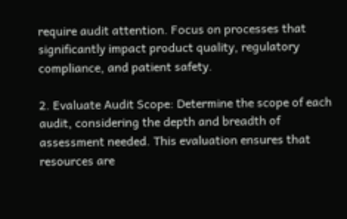require audit attention. Focus on processes that significantly impact product quality, regulatory compliance, and patient safety.

2. Evaluate Audit Scope: Determine the scope of each audit, considering the depth and breadth of assessment needed. This evaluation ensures that resources are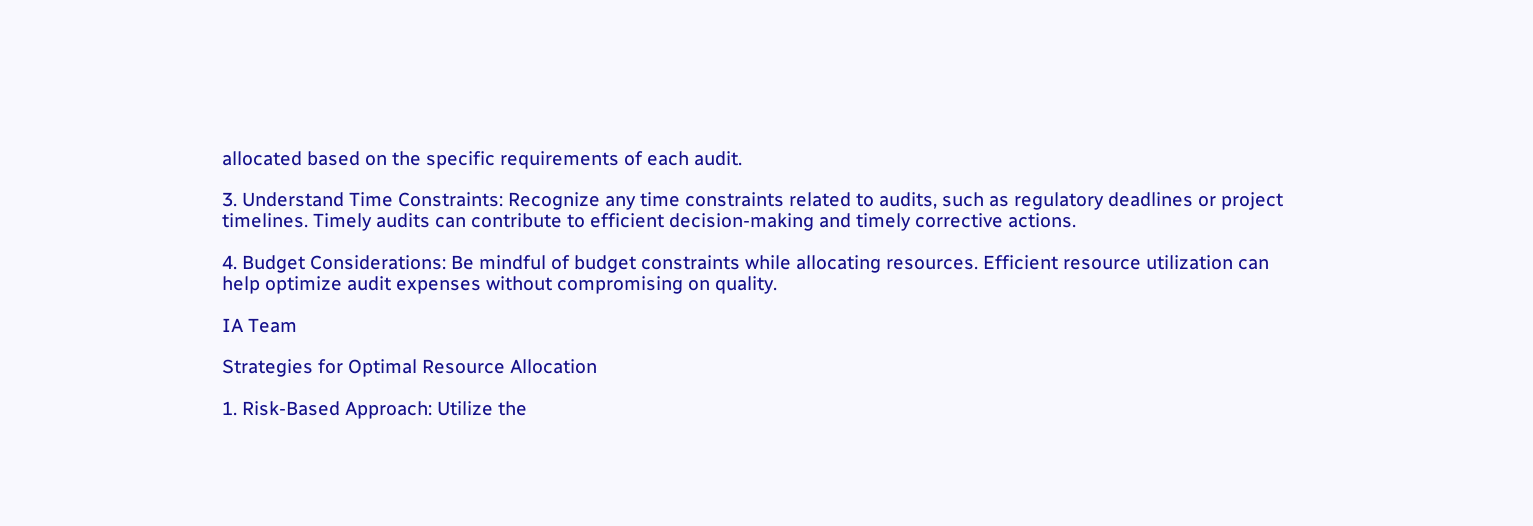allocated based on the specific requirements of each audit.

3. Understand Time Constraints: Recognize any time constraints related to audits, such as regulatory deadlines or project timelines. Timely audits can contribute to efficient decision-making and timely corrective actions.

4. Budget Considerations: Be mindful of budget constraints while allocating resources. Efficient resource utilization can help optimize audit expenses without compromising on quality.

IA Team

Strategies for Optimal Resource Allocation

1. Risk-Based Approach: Utilize the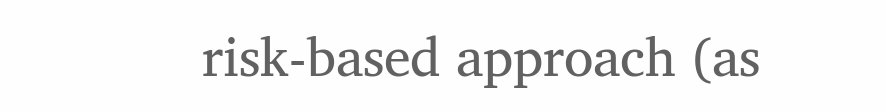risk-based approach (as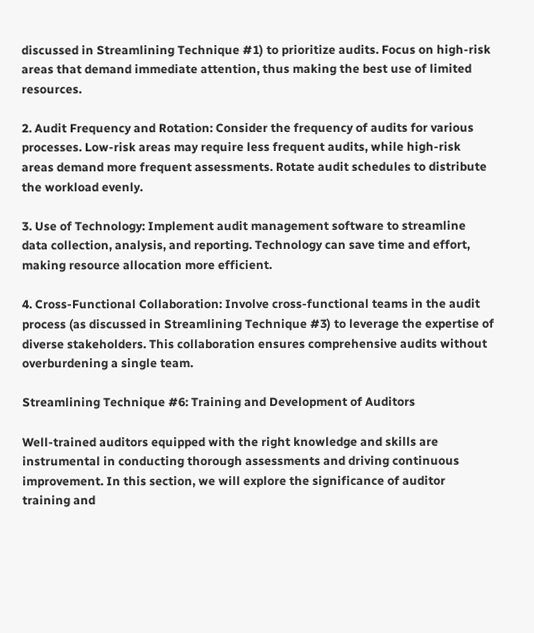discussed in Streamlining Technique #1) to prioritize audits. Focus on high-risk areas that demand immediate attention, thus making the best use of limited resources.

2. Audit Frequency and Rotation: Consider the frequency of audits for various processes. Low-risk areas may require less frequent audits, while high-risk areas demand more frequent assessments. Rotate audit schedules to distribute the workload evenly.

3. Use of Technology: Implement audit management software to streamline data collection, analysis, and reporting. Technology can save time and effort, making resource allocation more efficient.

4. Cross-Functional Collaboration: Involve cross-functional teams in the audit process (as discussed in Streamlining Technique #3) to leverage the expertise of diverse stakeholders. This collaboration ensures comprehensive audits without overburdening a single team.

Streamlining Technique #6: Training and Development of Auditors

Well-trained auditors equipped with the right knowledge and skills are instrumental in conducting thorough assessments and driving continuous improvement. In this section, we will explore the significance of auditor training and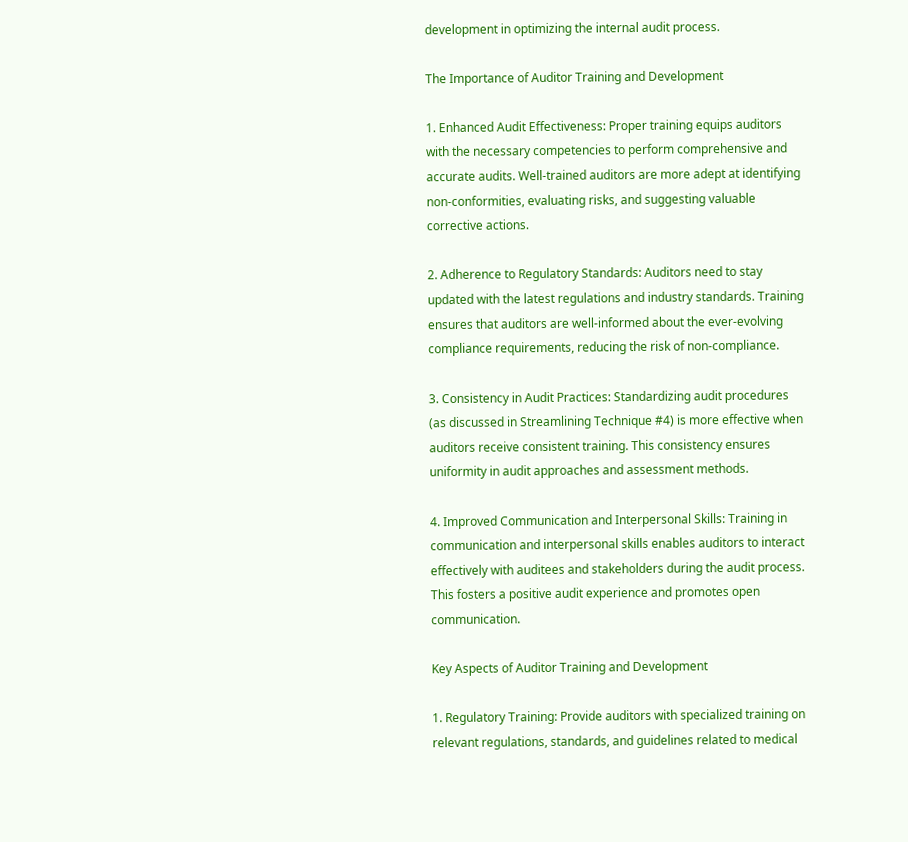development in optimizing the internal audit process.

The Importance of Auditor Training and Development

1. Enhanced Audit Effectiveness: Proper training equips auditors with the necessary competencies to perform comprehensive and accurate audits. Well-trained auditors are more adept at identifying non-conformities, evaluating risks, and suggesting valuable corrective actions.

2. Adherence to Regulatory Standards: Auditors need to stay updated with the latest regulations and industry standards. Training ensures that auditors are well-informed about the ever-evolving compliance requirements, reducing the risk of non-compliance.

3. Consistency in Audit Practices: Standardizing audit procedures (as discussed in Streamlining Technique #4) is more effective when auditors receive consistent training. This consistency ensures uniformity in audit approaches and assessment methods.

4. Improved Communication and Interpersonal Skills: Training in communication and interpersonal skills enables auditors to interact effectively with auditees and stakeholders during the audit process. This fosters a positive audit experience and promotes open communication.

Key Aspects of Auditor Training and Development

1. Regulatory Training: Provide auditors with specialized training on relevant regulations, standards, and guidelines related to medical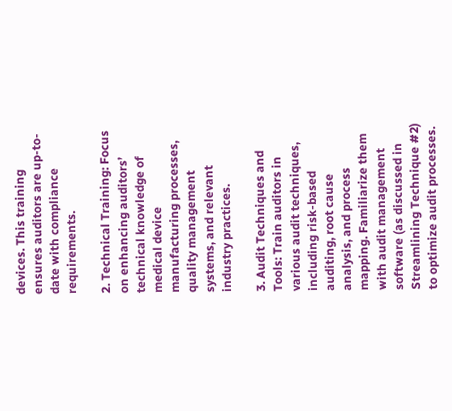devices. This training ensures auditors are up-to-date with compliance requirements.

2. Technical Training: Focus on enhancing auditors’ technical knowledge of medical device manufacturing processes, quality management systems, and relevant industry practices.

3. Audit Techniques and Tools: Train auditors in various audit techniques, including risk-based auditing, root cause analysis, and process mapping. Familiarize them with audit management software (as discussed in Streamlining Technique #2) to optimize audit processes.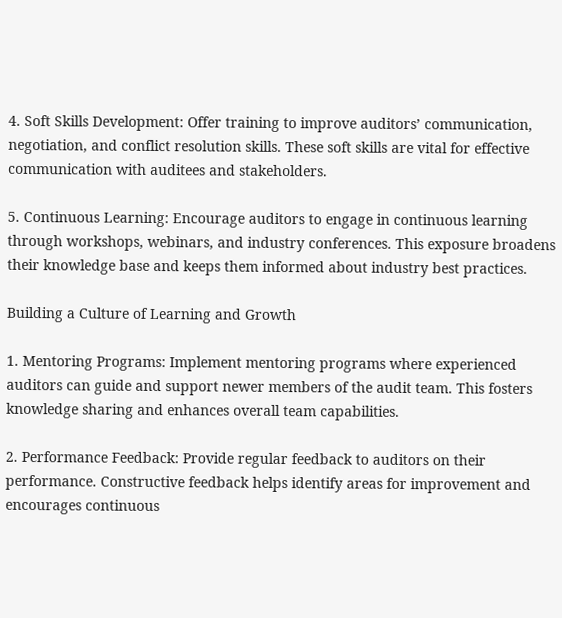4. Soft Skills Development: Offer training to improve auditors’ communication, negotiation, and conflict resolution skills. These soft skills are vital for effective communication with auditees and stakeholders.

5. Continuous Learning: Encourage auditors to engage in continuous learning through workshops, webinars, and industry conferences. This exposure broadens their knowledge base and keeps them informed about industry best practices.

Building a Culture of Learning and Growth

1. Mentoring Programs: Implement mentoring programs where experienced auditors can guide and support newer members of the audit team. This fosters knowledge sharing and enhances overall team capabilities.

2. Performance Feedback: Provide regular feedback to auditors on their performance. Constructive feedback helps identify areas for improvement and encourages continuous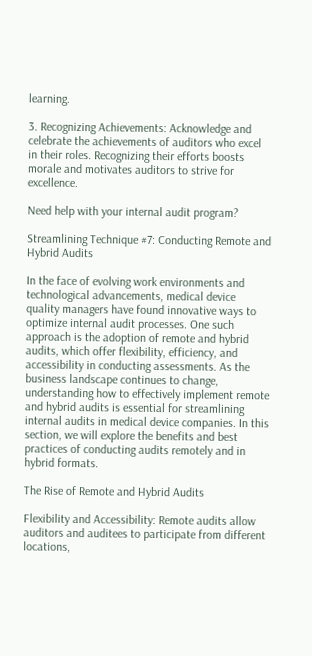learning.

3. Recognizing Achievements: Acknowledge and celebrate the achievements of auditors who excel in their roles. Recognizing their efforts boosts morale and motivates auditors to strive for excellence.

Need help with your internal audit program?

Streamlining Technique #7: Conducting Remote and Hybrid Audits

In the face of evolving work environments and technological advancements, medical device quality managers have found innovative ways to optimize internal audit processes. One such approach is the adoption of remote and hybrid audits, which offer flexibility, efficiency, and accessibility in conducting assessments. As the business landscape continues to change, understanding how to effectively implement remote and hybrid audits is essential for streamlining internal audits in medical device companies. In this section, we will explore the benefits and best practices of conducting audits remotely and in hybrid formats.

The Rise of Remote and Hybrid Audits

Flexibility and Accessibility: Remote audits allow auditors and auditees to participate from different locations,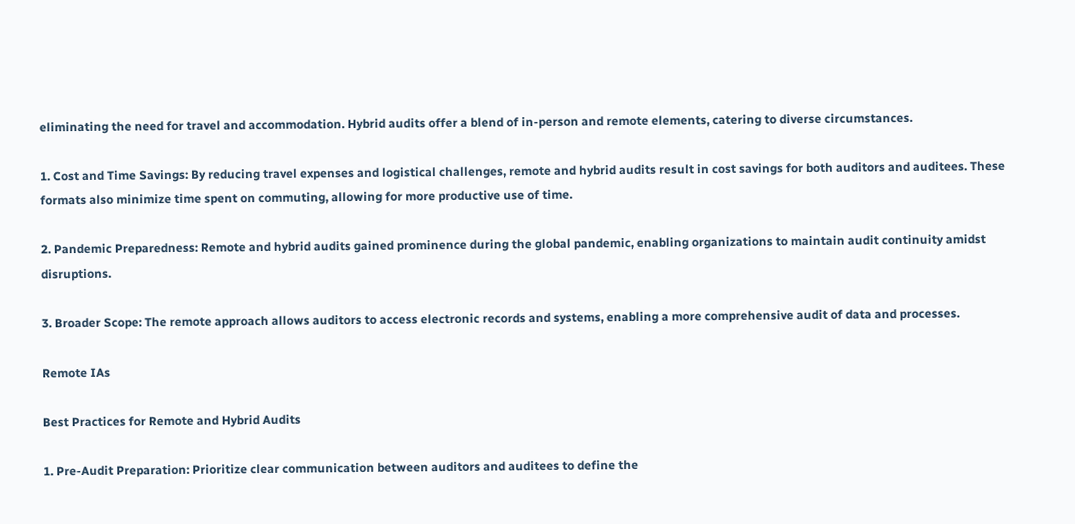eliminating the need for travel and accommodation. Hybrid audits offer a blend of in-person and remote elements, catering to diverse circumstances.

1. Cost and Time Savings: By reducing travel expenses and logistical challenges, remote and hybrid audits result in cost savings for both auditors and auditees. These formats also minimize time spent on commuting, allowing for more productive use of time.

2. Pandemic Preparedness: Remote and hybrid audits gained prominence during the global pandemic, enabling organizations to maintain audit continuity amidst disruptions.

3. Broader Scope: The remote approach allows auditors to access electronic records and systems, enabling a more comprehensive audit of data and processes.

Remote IAs

Best Practices for Remote and Hybrid Audits

1. Pre-Audit Preparation: Prioritize clear communication between auditors and auditees to define the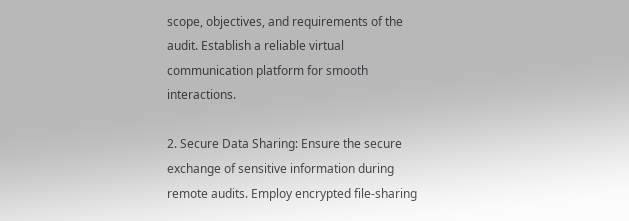scope, objectives, and requirements of the audit. Establish a reliable virtual communication platform for smooth interactions.

2. Secure Data Sharing: Ensure the secure exchange of sensitive information during remote audits. Employ encrypted file-sharing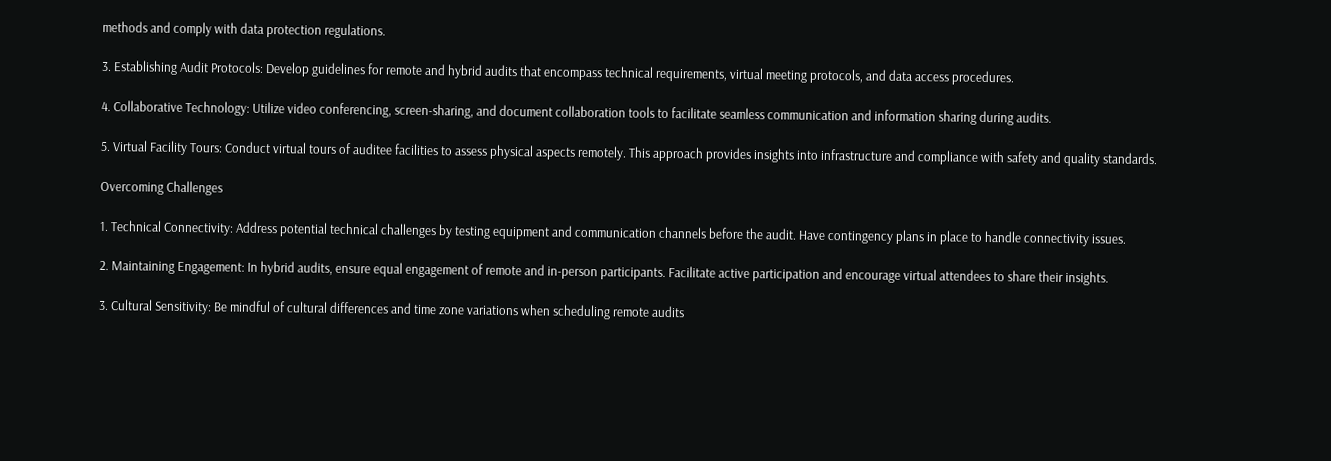methods and comply with data protection regulations.

3. Establishing Audit Protocols: Develop guidelines for remote and hybrid audits that encompass technical requirements, virtual meeting protocols, and data access procedures.

4. Collaborative Technology: Utilize video conferencing, screen-sharing, and document collaboration tools to facilitate seamless communication and information sharing during audits.

5. Virtual Facility Tours: Conduct virtual tours of auditee facilities to assess physical aspects remotely. This approach provides insights into infrastructure and compliance with safety and quality standards.

Overcoming Challenges

1. Technical Connectivity: Address potential technical challenges by testing equipment and communication channels before the audit. Have contingency plans in place to handle connectivity issues.

2. Maintaining Engagement: In hybrid audits, ensure equal engagement of remote and in-person participants. Facilitate active participation and encourage virtual attendees to share their insights.

3. Cultural Sensitivity: Be mindful of cultural differences and time zone variations when scheduling remote audits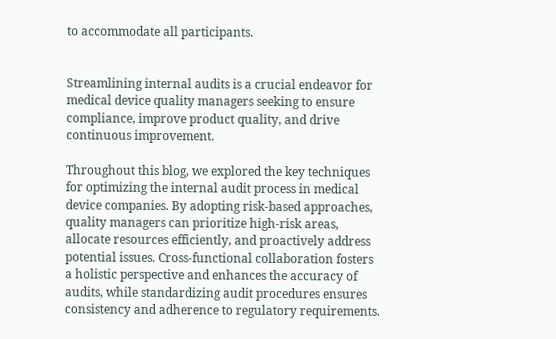to accommodate all participants.


Streamlining internal audits is a crucial endeavor for medical device quality managers seeking to ensure compliance, improve product quality, and drive continuous improvement.

Throughout this blog, we explored the key techniques for optimizing the internal audit process in medical device companies. By adopting risk-based approaches, quality managers can prioritize high-risk areas, allocate resources efficiently, and proactively address potential issues. Cross-functional collaboration fosters a holistic perspective and enhances the accuracy of audits, while standardizing audit procedures ensures consistency and adherence to regulatory requirements.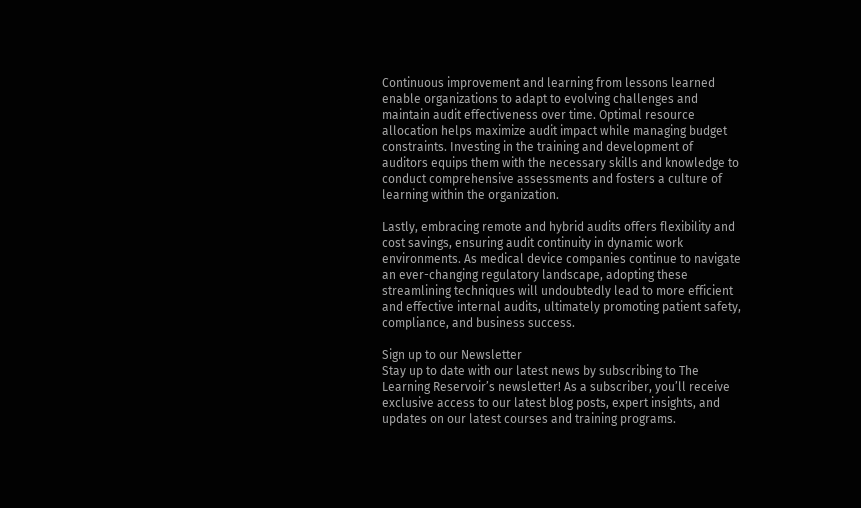Continuous improvement and learning from lessons learned enable organizations to adapt to evolving challenges and maintain audit effectiveness over time. Optimal resource allocation helps maximize audit impact while managing budget constraints. Investing in the training and development of auditors equips them with the necessary skills and knowledge to conduct comprehensive assessments and fosters a culture of learning within the organization.

Lastly, embracing remote and hybrid audits offers flexibility and cost savings, ensuring audit continuity in dynamic work environments. As medical device companies continue to navigate an ever-changing regulatory landscape, adopting these streamlining techniques will undoubtedly lead to more efficient and effective internal audits, ultimately promoting patient safety, compliance, and business success.

Sign up to our Newsletter
Stay up to date with our latest news by subscribing to The Learning Reservoir’s newsletter! As a subscriber, you’ll receive exclusive access to our latest blog posts, expert insights, and updates on our latest courses and training programs.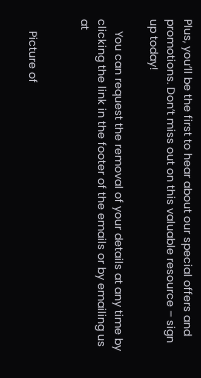Plus, you’ll be the first to hear about our special offers and promotions. Don’t miss out on this valuable resource – sign up today!

    You can request the removal of your details at any time by clicking the link in the footer of the emails or by emailing us at


    Picture of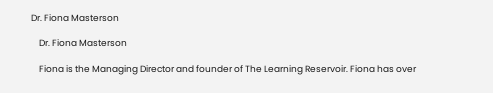Dr. Fiona Masterson

    Dr. Fiona Masterson

    Fiona is the Managing Director and founder of The Learning Reservoir. Fiona has over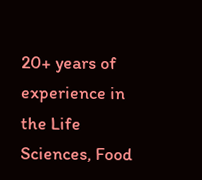20+ years of experience in the Life Sciences, Food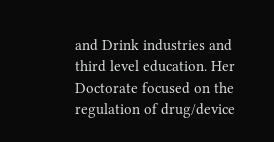and Drink industries and third level education. Her Doctorate focused on the regulation of drug/device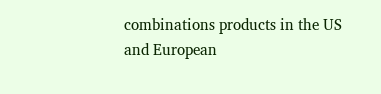combinations products in the US and European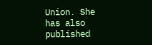Union. She has also published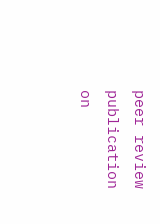peer review publication on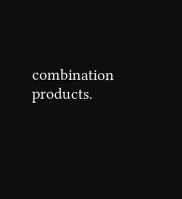combination products.